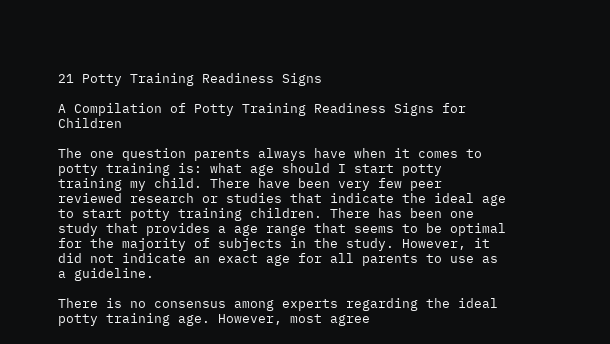21 Potty Training Readiness Signs

A Compilation of Potty Training Readiness Signs for Children

The one question parents always have when it comes to potty training is: what age should I start potty training my child. There have been very few peer reviewed research or studies that indicate the ideal age to start potty training children. There has been one study that provides a age range that seems to be optimal for the majority of subjects in the study. However, it did not indicate an exact age for all parents to use as a guideline.

There is no consensus among experts regarding the ideal potty training age. However, most agree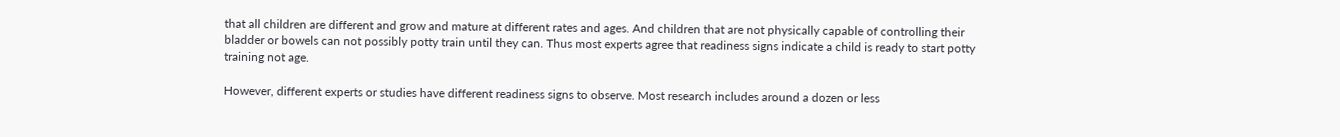that all children are different and grow and mature at different rates and ages. And children that are not physically capable of controlling their bladder or bowels can not possibly potty train until they can. Thus most experts agree that readiness signs indicate a child is ready to start potty training not age.

However, different experts or studies have different readiness signs to observe. Most research includes around a dozen or less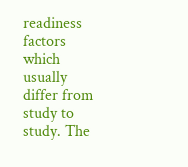readiness factors which usually differ from study to study. The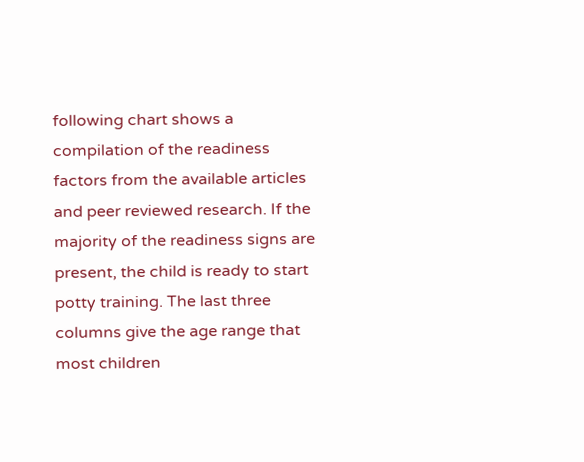following chart shows a compilation of the readiness factors from the available articles and peer reviewed research. If the majority of the readiness signs are present, the child is ready to start potty training. The last three columns give the age range that most children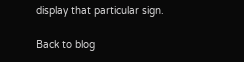display that particular sign.

Back to blog